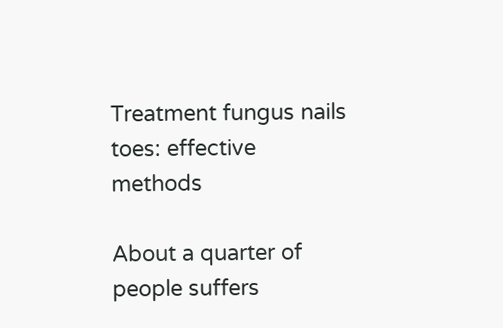Treatment fungus nails toes: effective methods

About a quarter of people suffers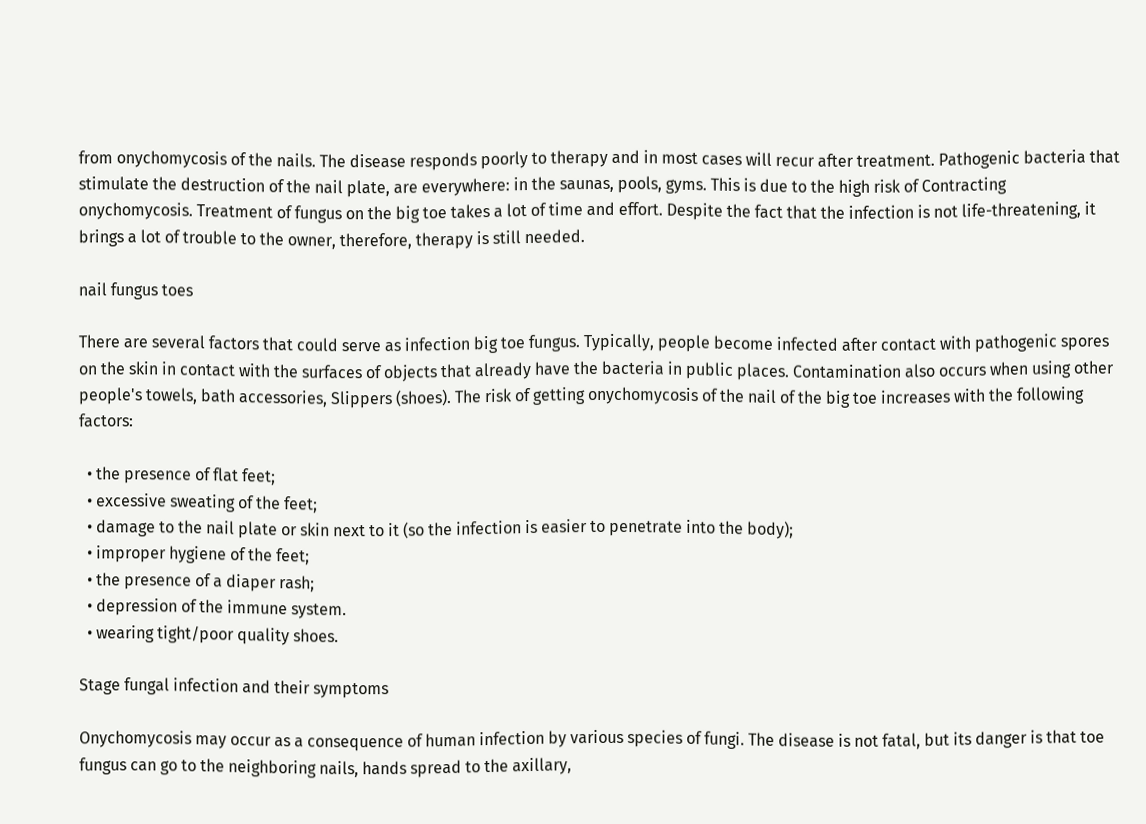from onychomycosis of the nails. The disease responds poorly to therapy and in most cases will recur after treatment. Pathogenic bacteria that stimulate the destruction of the nail plate, are everywhere: in the saunas, pools, gyms. This is due to the high risk of Contracting onychomycosis. Treatment of fungus on the big toe takes a lot of time and effort. Despite the fact that the infection is not life-threatening, it brings a lot of trouble to the owner, therefore, therapy is still needed.

nail fungus toes

There are several factors that could serve as infection big toe fungus. Typically, people become infected after contact with pathogenic spores on the skin in contact with the surfaces of objects that already have the bacteria in public places. Contamination also occurs when using other people's towels, bath accessories, Slippers (shoes). The risk of getting onychomycosis of the nail of the big toe increases with the following factors:

  • the presence of flat feet;
  • excessive sweating of the feet;
  • damage to the nail plate or skin next to it (so the infection is easier to penetrate into the body);
  • improper hygiene of the feet;
  • the presence of a diaper rash;
  • depression of the immune system.
  • wearing tight/poor quality shoes.

Stage fungal infection and their symptoms

Onychomycosis may occur as a consequence of human infection by various species of fungi. The disease is not fatal, but its danger is that toe fungus can go to the neighboring nails, hands spread to the axillary,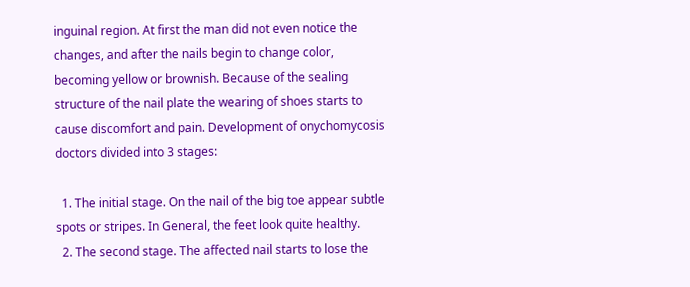inguinal region. At first the man did not even notice the changes, and after the nails begin to change color, becoming yellow or brownish. Because of the sealing structure of the nail plate the wearing of shoes starts to cause discomfort and pain. Development of onychomycosis doctors divided into 3 stages:

  1. The initial stage. On the nail of the big toe appear subtle spots or stripes. In General, the feet look quite healthy.
  2. The second stage. The affected nail starts to lose the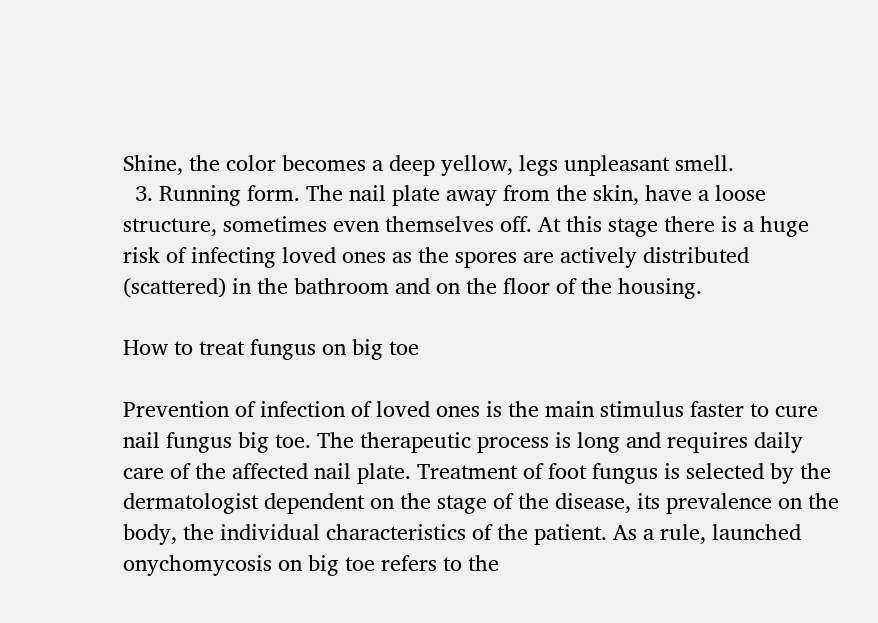Shine, the color becomes a deep yellow, legs unpleasant smell.
  3. Running form. The nail plate away from the skin, have a loose structure, sometimes even themselves off. At this stage there is a huge risk of infecting loved ones as the spores are actively distributed (scattered) in the bathroom and on the floor of the housing.

How to treat fungus on big toe

Prevention of infection of loved ones is the main stimulus faster to cure nail fungus big toe. The therapeutic process is long and requires daily care of the affected nail plate. Treatment of foot fungus is selected by the dermatologist dependent on the stage of the disease, its prevalence on the body, the individual characteristics of the patient. As a rule, launched onychomycosis on big toe refers to the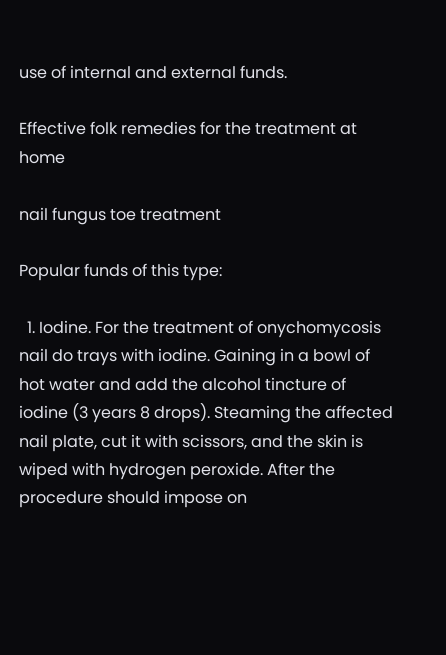use of internal and external funds.

Effective folk remedies for the treatment at home

nail fungus toe treatment

Popular funds of this type:

  1. Iodine. For the treatment of onychomycosis nail do trays with iodine. Gaining in a bowl of hot water and add the alcohol tincture of iodine (3 years 8 drops). Steaming the affected nail plate, cut it with scissors, and the skin is wiped with hydrogen peroxide. After the procedure should impose on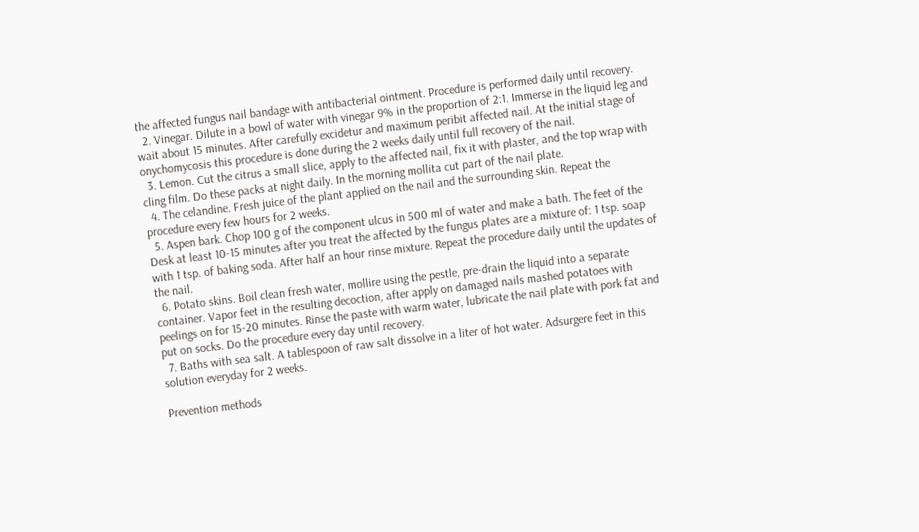the affected fungus nail bandage with antibacterial ointment. Procedure is performed daily until recovery.
  2. Vinegar. Dilute in a bowl of water with vinegar 9% in the proportion of 2:1. Immerse in the liquid leg and wait about 15 minutes. After carefully excidetur and maximum peribit affected nail. At the initial stage of onychomycosis this procedure is done during the 2 weeks daily until full recovery of the nail.
  3. Lemon. Cut the citrus a small slice, apply to the affected nail, fix it with plaster, and the top wrap with cling film. Do these packs at night daily. In the morning mollita cut part of the nail plate.
  4. The celandine. Fresh juice of the plant applied on the nail and the surrounding skin. Repeat the procedure every few hours for 2 weeks.
  5. Aspen bark. Chop 100 g of the component ulcus in 500 ml of water and make a bath. The feet of the Desk at least 10-15 minutes after you treat the affected by the fungus plates are a mixture of: 1 tsp. soap with 1 tsp. of baking soda. After half an hour rinse mixture. Repeat the procedure daily until the updates of the nail.
  6. Potato skins. Boil clean fresh water, mollire using the pestle, pre-drain the liquid into a separate container. Vapor feet in the resulting decoction, after apply on damaged nails mashed potatoes with peelings on for 15-20 minutes. Rinse the paste with warm water, lubricate the nail plate with pork fat and put on socks. Do the procedure every day until recovery.
  7. Baths with sea salt. A tablespoon of raw salt dissolve in a liter of hot water. Adsurgere feet in this solution everyday for 2 weeks.

Prevention methods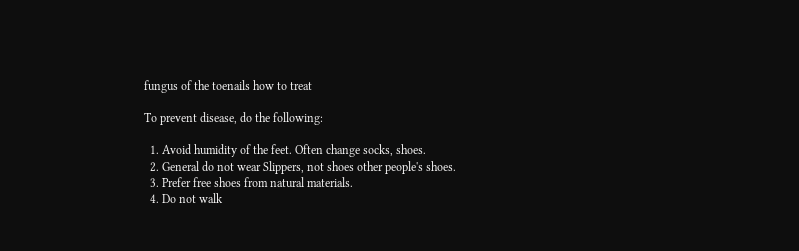fungus of the toenails how to treat

To prevent disease, do the following:

  1. Avoid humidity of the feet. Often change socks, shoes.
  2. General do not wear Slippers, not shoes other people's shoes.
  3. Prefer free shoes from natural materials.
  4. Do not walk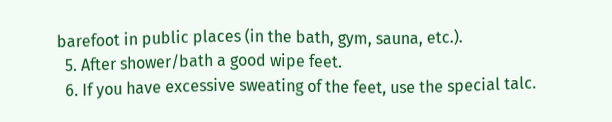barefoot in public places (in the bath, gym, sauna, etc.).
  5. After shower/bath a good wipe feet.
  6. If you have excessive sweating of the feet, use the special talc.